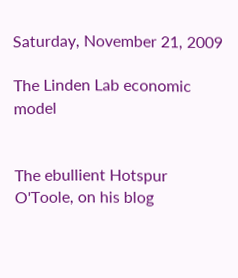Saturday, November 21, 2009

The Linden Lab economic model


The ebullient Hotspur O'Toole, on his blog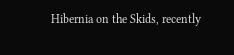Hibernia on the Skids, recently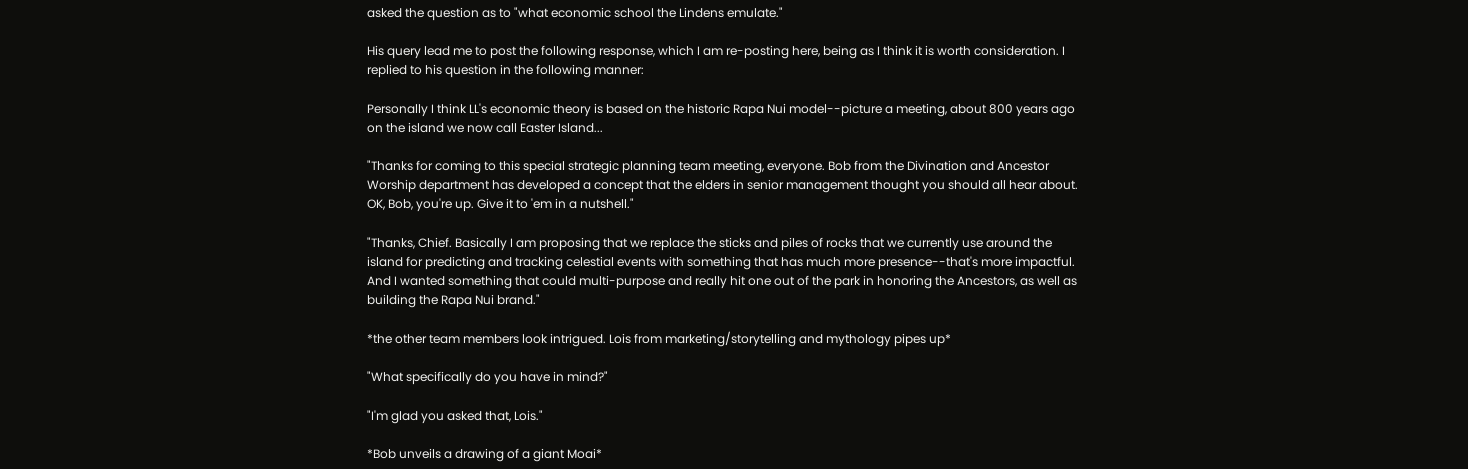asked the question as to "what economic school the Lindens emulate."

His query lead me to post the following response, which I am re-posting here, being as I think it is worth consideration. I replied to his question in the following manner:

Personally I think LL's economic theory is based on the historic Rapa Nui model--picture a meeting, about 800 years ago on the island we now call Easter Island...

"Thanks for coming to this special strategic planning team meeting, everyone. Bob from the Divination and Ancestor Worship department has developed a concept that the elders in senior management thought you should all hear about. OK, Bob, you're up. Give it to 'em in a nutshell."

"Thanks, Chief. Basically I am proposing that we replace the sticks and piles of rocks that we currently use around the island for predicting and tracking celestial events with something that has much more presence--that's more impactful. And I wanted something that could multi-purpose and really hit one out of the park in honoring the Ancestors, as well as building the Rapa Nui brand."

*the other team members look intrigued. Lois from marketing/storytelling and mythology pipes up*

"What specifically do you have in mind?"

"I'm glad you asked that, Lois."

*Bob unveils a drawing of a giant Moai*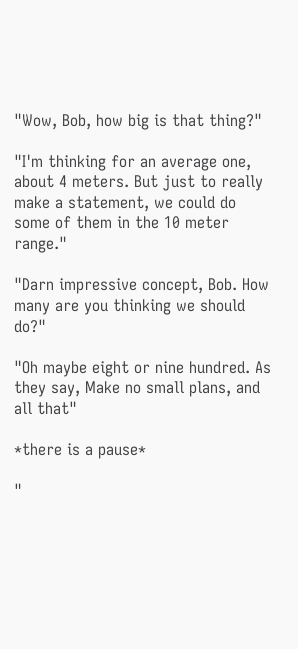"Wow, Bob, how big is that thing?"

"I'm thinking for an average one, about 4 meters. But just to really make a statement, we could do some of them in the 10 meter range."

"Darn impressive concept, Bob. How many are you thinking we should do?"

"Oh maybe eight or nine hundred. As they say, Make no small plans, and all that"

*there is a pause*

"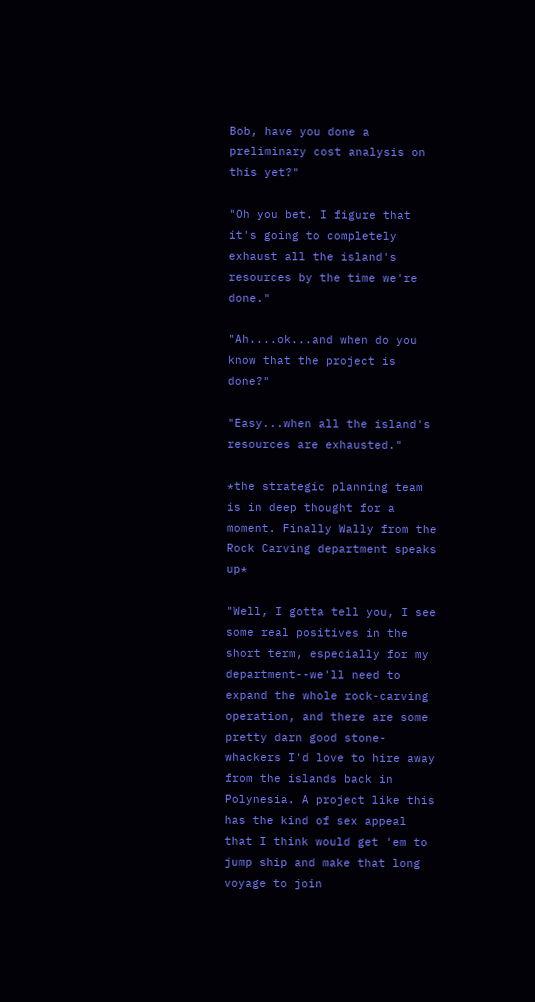Bob, have you done a preliminary cost analysis on this yet?"

"Oh you bet. I figure that it's going to completely exhaust all the island's resources by the time we're done."

"Ah....ok...and when do you know that the project is done?"

"Easy...when all the island's resources are exhausted."

*the strategic planning team is in deep thought for a moment. Finally Wally from the Rock Carving department speaks up*

"Well, I gotta tell you, I see some real positives in the short term, especially for my department--we'll need to expand the whole rock-carving operation, and there are some pretty darn good stone-whackers I'd love to hire away from the islands back in Polynesia. A project like this has the kind of sex appeal that I think would get 'em to jump ship and make that long voyage to join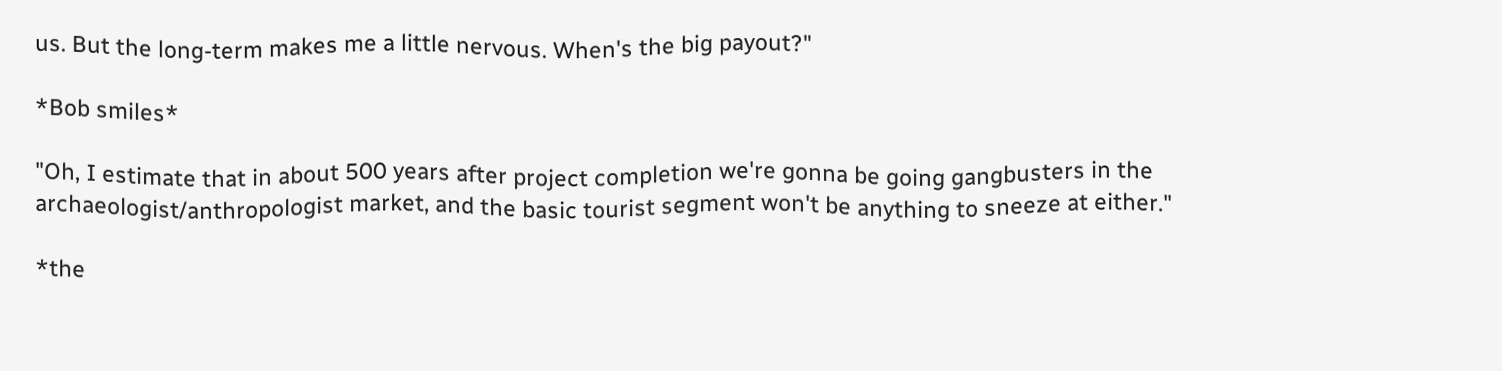us. But the long-term makes me a little nervous. When's the big payout?"

*Bob smiles*

"Oh, I estimate that in about 500 years after project completion we're gonna be going gangbusters in the archaeologist/anthropologist market, and the basic tourist segment won't be anything to sneeze at either."

*the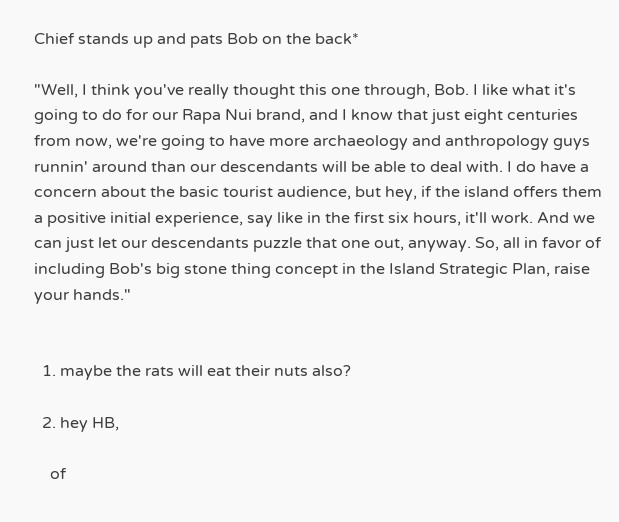Chief stands up and pats Bob on the back*

"Well, I think you've really thought this one through, Bob. I like what it's going to do for our Rapa Nui brand, and I know that just eight centuries from now, we're going to have more archaeology and anthropology guys runnin' around than our descendants will be able to deal with. I do have a concern about the basic tourist audience, but hey, if the island offers them a positive initial experience, say like in the first six hours, it'll work. And we can just let our descendants puzzle that one out, anyway. So, all in favor of including Bob's big stone thing concept in the Island Strategic Plan, raise your hands."


  1. maybe the rats will eat their nuts also?

  2. hey HB,

    of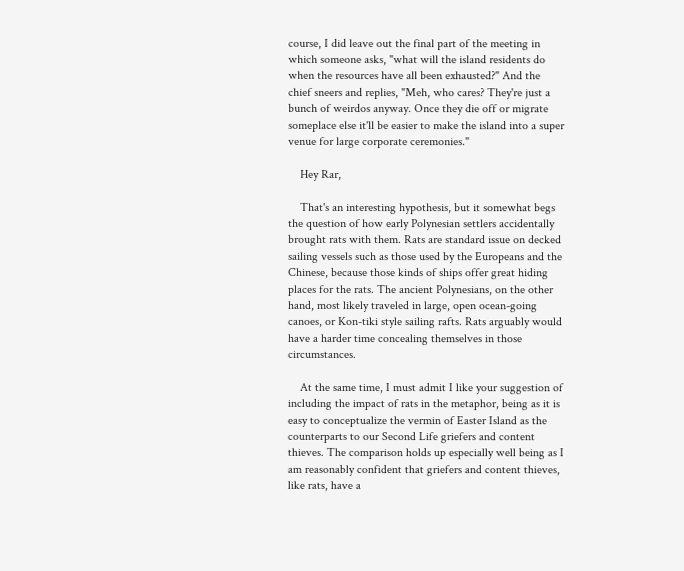course, I did leave out the final part of the meeting in which someone asks, "what will the island residents do when the resources have all been exhausted?" And the chief sneers and replies, "Meh, who cares? They're just a bunch of weirdos anyway. Once they die off or migrate someplace else it'll be easier to make the island into a super venue for large corporate ceremonies."

    Hey Rar,

    That's an interesting hypothesis, but it somewhat begs the question of how early Polynesian settlers accidentally brought rats with them. Rats are standard issue on decked sailing vessels such as those used by the Europeans and the Chinese, because those kinds of ships offer great hiding places for the rats. The ancient Polynesians, on the other hand, most likely traveled in large, open ocean-going canoes, or Kon-tiki style sailing rafts. Rats arguably would have a harder time concealing themselves in those circumstances.

    At the same time, I must admit I like your suggestion of including the impact of rats in the metaphor, being as it is easy to conceptualize the vermin of Easter Island as the counterparts to our Second Life griefers and content thieves. The comparison holds up especially well being as I am reasonably confident that griefers and content thieves, like rats, have a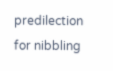predilection for nibbling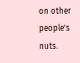on other people's nuts.